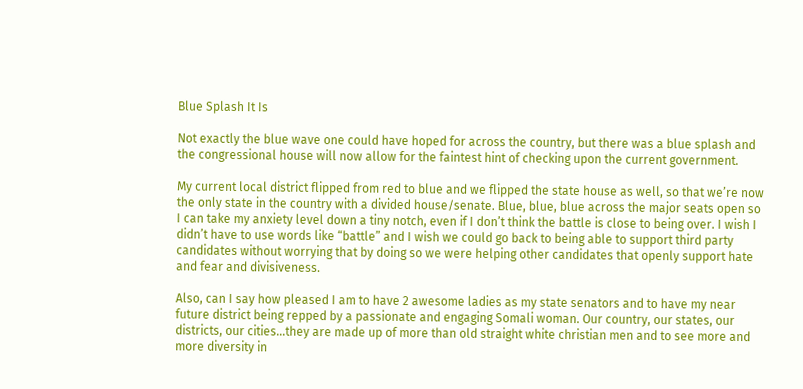Blue Splash It Is

Not exactly the blue wave one could have hoped for across the country, but there was a blue splash and the congressional house will now allow for the faintest hint of checking upon the current government.

My current local district flipped from red to blue and we flipped the state house as well, so that we’re now the only state in the country with a divided house/senate. Blue, blue, blue across the major seats open so I can take my anxiety level down a tiny notch, even if I don’t think the battle is close to being over. I wish I didn’t have to use words like “battle” and I wish we could go back to being able to support third party candidates without worrying that by doing so we were helping other candidates that openly support hate and fear and divisiveness.

Also, can I say how pleased I am to have 2 awesome ladies as my state senators and to have my near future district being repped by a passionate and engaging Somali woman. Our country, our states, our districts, our cities…they are made up of more than old straight white christian men and to see more and more diversity in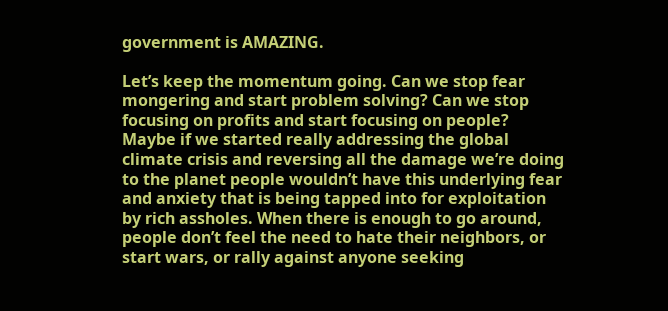government is AMAZING.

Let’s keep the momentum going. Can we stop fear mongering and start problem solving? Can we stop focusing on profits and start focusing on people? Maybe if we started really addressing the global climate crisis and reversing all the damage we’re doing to the planet people wouldn’t have this underlying fear and anxiety that is being tapped into for exploitation by rich assholes. When there is enough to go around, people don’t feel the need to hate their neighbors, or start wars, or rally against anyone seeking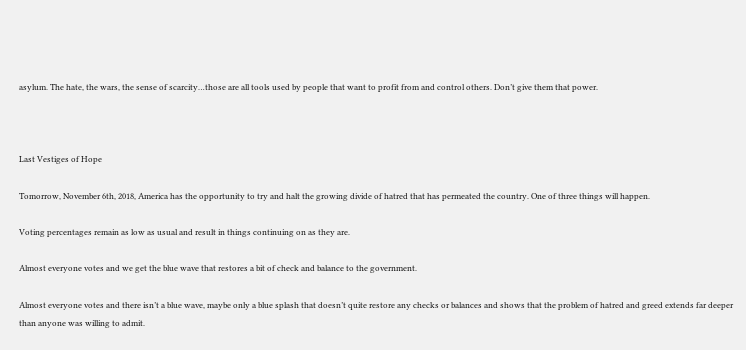asylum. The hate, the wars, the sense of scarcity…those are all tools used by people that want to profit from and control others. Don’t give them that power.



Last Vestiges of Hope

Tomorrow, November 6th, 2018, America has the opportunity to try and halt the growing divide of hatred that has permeated the country. One of three things will happen.

Voting percentages remain as low as usual and result in things continuing on as they are.

Almost everyone votes and we get the blue wave that restores a bit of check and balance to the government.

Almost everyone votes and there isn’t a blue wave, maybe only a blue splash that doesn’t quite restore any checks or balances and shows that the problem of hatred and greed extends far deeper than anyone was willing to admit.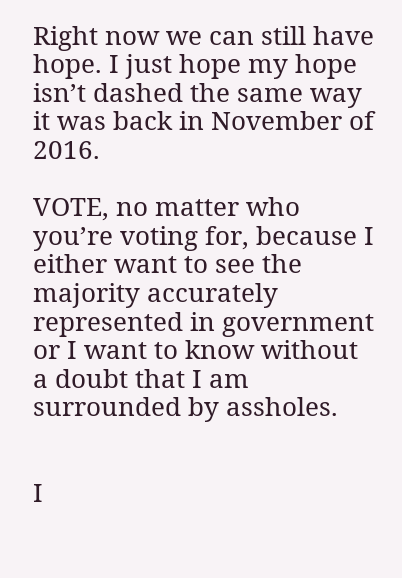Right now we can still have hope. I just hope my hope isn’t dashed the same way it was back in November of 2016.

VOTE, no matter who you’re voting for, because I either want to see the majority accurately represented in government or I want to know without a doubt that I am surrounded by assholes.


I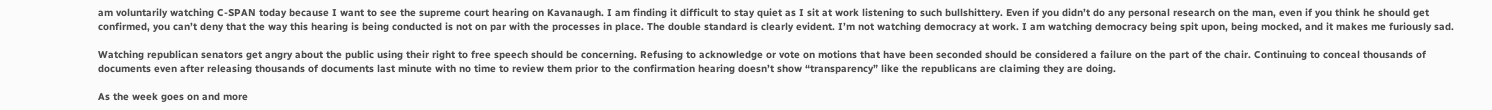am voluntarily watching C-SPAN today because I want to see the supreme court hearing on Kavanaugh. I am finding it difficult to stay quiet as I sit at work listening to such bullshittery. Even if you didn’t do any personal research on the man, even if you think he should get confirmed, you can’t deny that the way this hearing is being conducted is not on par with the processes in place. The double standard is clearly evident. I’m not watching democracy at work. I am watching democracy being spit upon, being mocked, and it makes me furiously sad.

Watching republican senators get angry about the public using their right to free speech should be concerning. Refusing to acknowledge or vote on motions that have been seconded should be considered a failure on the part of the chair. Continuing to conceal thousands of documents even after releasing thousands of documents last minute with no time to review them prior to the confirmation hearing doesn’t show “transparency” like the republicans are claiming they are doing.

As the week goes on and more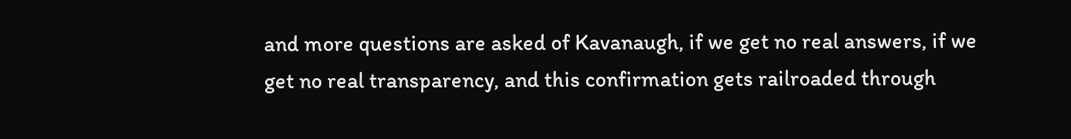and more questions are asked of Kavanaugh, if we get no real answers, if we get no real transparency, and this confirmation gets railroaded through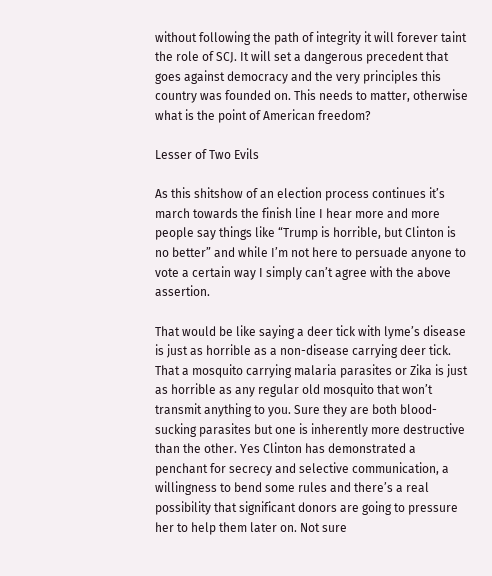without following the path of integrity it will forever taint the role of SCJ. It will set a dangerous precedent that goes against democracy and the very principles this country was founded on. This needs to matter, otherwise what is the point of American freedom?

Lesser of Two Evils

As this shitshow of an election process continues it’s march towards the finish line I hear more and more people say things like “Trump is horrible, but Clinton is no better” and while I’m not here to persuade anyone to vote a certain way I simply can’t agree with the above assertion.

That would be like saying a deer tick with lyme’s disease is just as horrible as a non-disease carrying deer tick. That a mosquito carrying malaria parasites or Zika is just as horrible as any regular old mosquito that won’t transmit anything to you. Sure they are both blood-sucking parasites but one is inherently more destructive than the other. Yes Clinton has demonstrated a penchant for secrecy and selective communication, a willingness to bend some rules and there’s a real possibility that significant donors are going to pressure her to help them later on. Not sure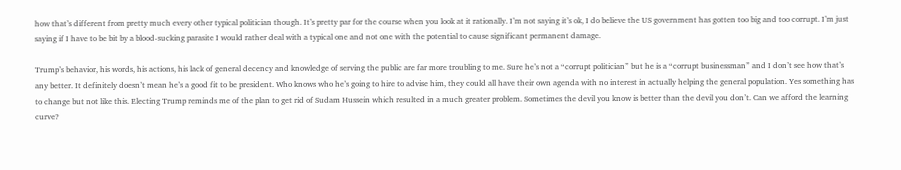how that’s different from pretty much every other typical politician though. It’s pretty par for the course when you look at it rationally. I’m not saying it’s ok, I do believe the US government has gotten too big and too corrupt. I’m just saying if I have to be bit by a blood-sucking parasite I would rather deal with a typical one and not one with the potential to cause significant permanent damage.

Trump’s behavior, his words, his actions, his lack of general decency and knowledge of serving the public are far more troubling to me. Sure he’s not a “corrupt politician” but he is a “corrupt businessman” and I don’t see how that’s any better. It definitely doesn’t mean he’s a good fit to be president. Who knows who he’s going to hire to advise him, they could all have their own agenda with no interest in actually helping the general population. Yes something has to change but not like this. Electing Trump reminds me of the plan to get rid of Sudam Hussein which resulted in a much greater problem. Sometimes the devil you know is better than the devil you don’t. Can we afford the learning curve?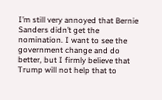I’m still very annoyed that Bernie Sanders didn’t get the nomination. I want to see the government change and do better, but I firmly believe that Trump will not help that to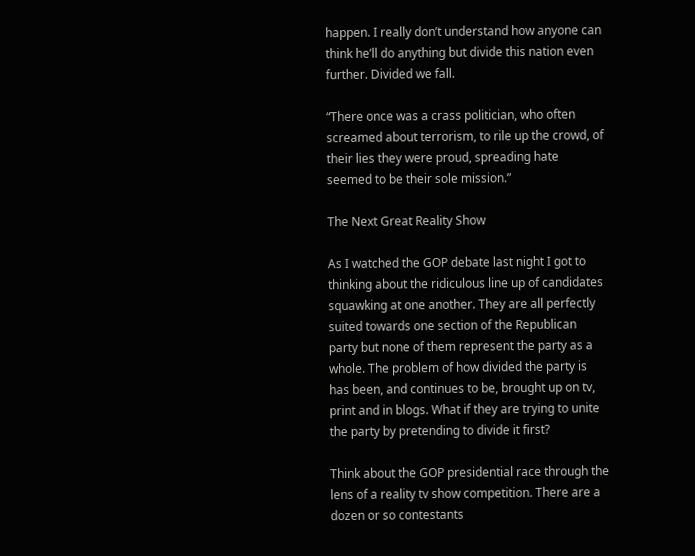happen. I really don’t understand how anyone can think he’ll do anything but divide this nation even further. Divided we fall.

“There once was a crass politician, who often screamed about terrorism, to rile up the crowd, of their lies they were proud, spreading hate seemed to be their sole mission.”

The Next Great Reality Show

As I watched the GOP debate last night I got to thinking about the ridiculous line up of candidates squawking at one another. They are all perfectly suited towards one section of the Republican party but none of them represent the party as a whole. The problem of how divided the party is has been, and continues to be, brought up on tv, print and in blogs. What if they are trying to unite the party by pretending to divide it first?

Think about the GOP presidential race through the lens of a reality tv show competition. There are a dozen or so contestants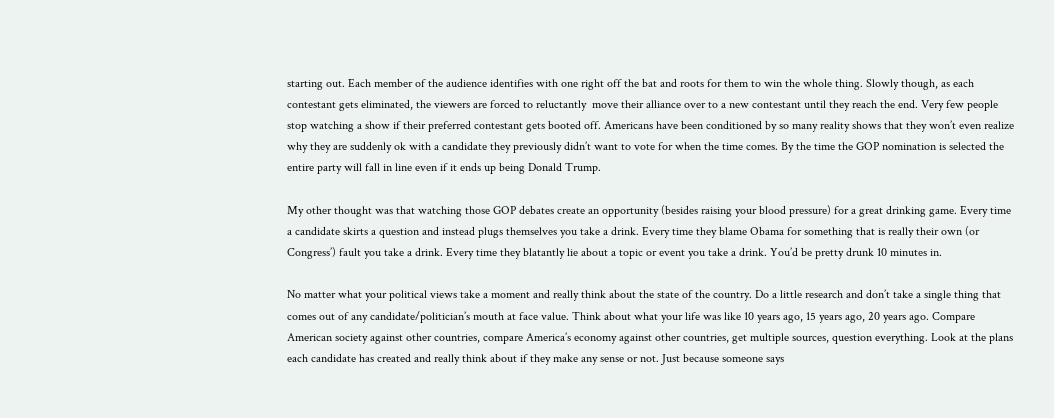starting out. Each member of the audience identifies with one right off the bat and roots for them to win the whole thing. Slowly though, as each contestant gets eliminated, the viewers are forced to reluctantly  move their alliance over to a new contestant until they reach the end. Very few people stop watching a show if their preferred contestant gets booted off. Americans have been conditioned by so many reality shows that they won’t even realize why they are suddenly ok with a candidate they previously didn’t want to vote for when the time comes. By the time the GOP nomination is selected the entire party will fall in line even if it ends up being Donald Trump.

My other thought was that watching those GOP debates create an opportunity (besides raising your blood pressure) for a great drinking game. Every time a candidate skirts a question and instead plugs themselves you take a drink. Every time they blame Obama for something that is really their own (or Congress’) fault you take a drink. Every time they blatantly lie about a topic or event you take a drink. You’d be pretty drunk 10 minutes in.

No matter what your political views take a moment and really think about the state of the country. Do a little research and don’t take a single thing that comes out of any candidate/politician’s mouth at face value. Think about what your life was like 10 years ago, 15 years ago, 20 years ago. Compare American society against other countries, compare America’s economy against other countries, get multiple sources, question everything. Look at the plans each candidate has created and really think about if they make any sense or not. Just because someone says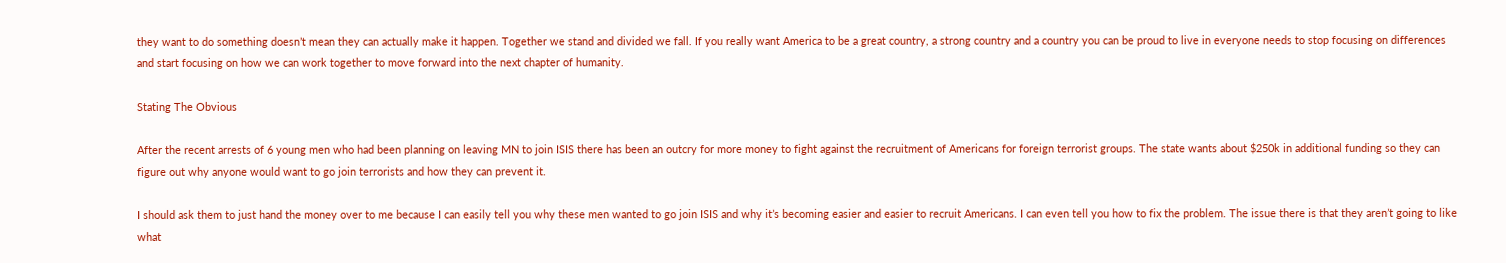they want to do something doesn’t mean they can actually make it happen. Together we stand and divided we fall. If you really want America to be a great country, a strong country and a country you can be proud to live in everyone needs to stop focusing on differences and start focusing on how we can work together to move forward into the next chapter of humanity.

Stating The Obvious

After the recent arrests of 6 young men who had been planning on leaving MN to join ISIS there has been an outcry for more money to fight against the recruitment of Americans for foreign terrorist groups. The state wants about $250k in additional funding so they can figure out why anyone would want to go join terrorists and how they can prevent it.

I should ask them to just hand the money over to me because I can easily tell you why these men wanted to go join ISIS and why it’s becoming easier and easier to recruit Americans. I can even tell you how to fix the problem. The issue there is that they aren’t going to like what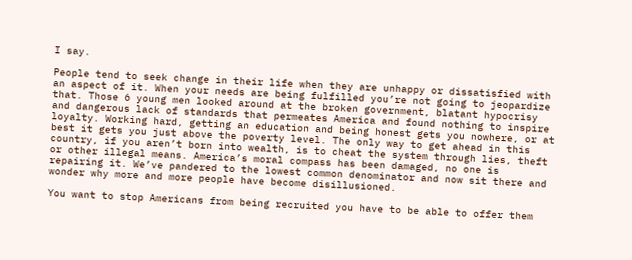I say.

People tend to seek change in their life when they are unhappy or dissatisfied with an aspect of it. When your needs are being fulfilled you’re not going to jeopardize that. Those 6 young men looked around at the broken government, blatant hypocrisy and dangerous lack of standards that permeates America and found nothing to inspire loyalty. Working hard, getting an education and being honest gets you nowhere, or at best it gets you just above the poverty level. The only way to get ahead in this country, if you aren’t born into wealth, is to cheat the system through lies, theft or other illegal means. America’s moral compass has been damaged, no one is repairing it. We’ve pandered to the lowest common denominator and now sit there and wonder why more and more people have become disillusioned.

You want to stop Americans from being recruited you have to be able to offer them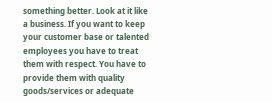something better. Look at it like a business. If you want to keep your customer base or talented employees you have to treat them with respect. You have to provide them with quality goods/services or adequate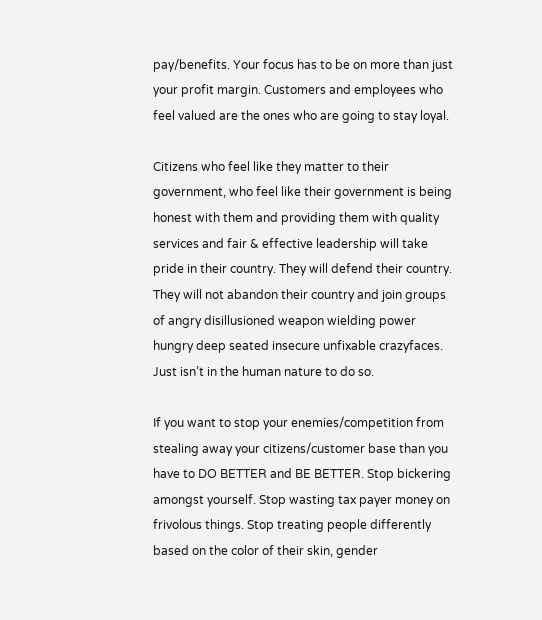pay/benefits. Your focus has to be on more than just your profit margin. Customers and employees who feel valued are the ones who are going to stay loyal.

Citizens who feel like they matter to their government, who feel like their government is being honest with them and providing them with quality services and fair & effective leadership will take pride in their country. They will defend their country. They will not abandon their country and join groups of angry disillusioned weapon wielding power hungry deep seated insecure unfixable crazyfaces. Just isn’t in the human nature to do so.

If you want to stop your enemies/competition from stealing away your citizens/customer base than you have to DO BETTER and BE BETTER. Stop bickering amongst yourself. Stop wasting tax payer money on frivolous things. Stop treating people differently based on the color of their skin, gender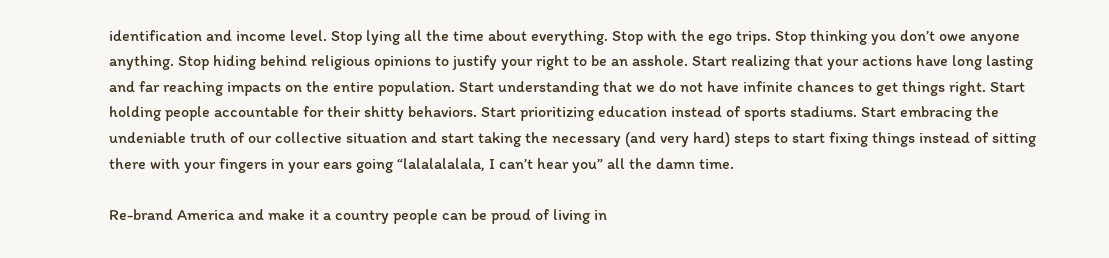identification and income level. Stop lying all the time about everything. Stop with the ego trips. Stop thinking you don’t owe anyone anything. Stop hiding behind religious opinions to justify your right to be an asshole. Start realizing that your actions have long lasting and far reaching impacts on the entire population. Start understanding that we do not have infinite chances to get things right. Start holding people accountable for their shitty behaviors. Start prioritizing education instead of sports stadiums. Start embracing the undeniable truth of our collective situation and start taking the necessary (and very hard) steps to start fixing things instead of sitting there with your fingers in your ears going “lalalalalala, I can’t hear you” all the damn time.

Re-brand America and make it a country people can be proud of living in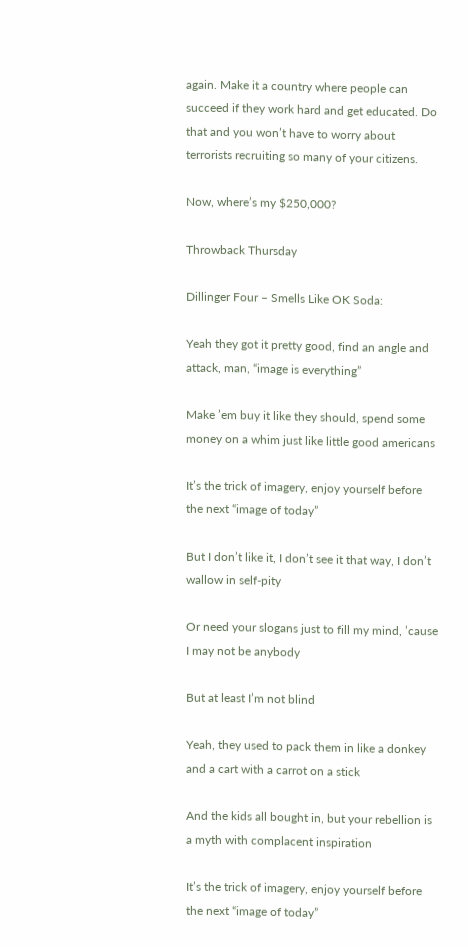again. Make it a country where people can succeed if they work hard and get educated. Do that and you won’t have to worry about terrorists recruiting so many of your citizens.

Now, where’s my $250,000?

Throwback Thursday

Dillinger Four – Smells Like OK Soda:

Yeah they got it pretty good, find an angle and attack, man, “image is everything”

Make ’em buy it like they should, spend some money on a whim just like little good americans

It’s the trick of imagery, enjoy yourself before the next “image of today”

But I don’t like it, I don’t see it that way, I don’t wallow in self-pity

Or need your slogans just to fill my mind, ’cause I may not be anybody

But at least I’m not blind

Yeah, they used to pack them in like a donkey and a cart with a carrot on a stick

And the kids all bought in, but your rebellion is a myth with complacent inspiration

It’s the trick of imagery, enjoy yourself before the next “image of today”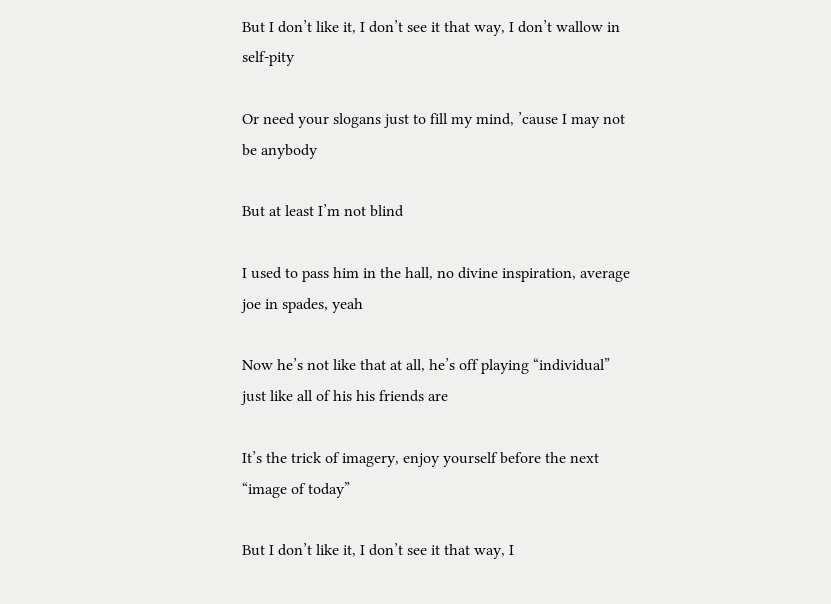But I don’t like it, I don’t see it that way, I don’t wallow in self-pity

Or need your slogans just to fill my mind, ’cause I may not be anybody

But at least I’m not blind

I used to pass him in the hall, no divine inspiration, average joe in spades, yeah

Now he’s not like that at all, he’s off playing “individual” just like all of his his friends are

It’s the trick of imagery, enjoy yourself before the next “image of today”

But I don’t like it, I don’t see it that way, I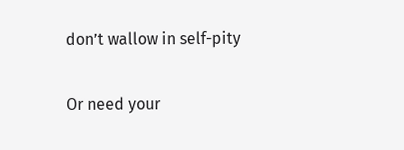don’t wallow in self-pity

Or need your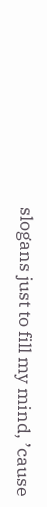slogans just to fill my mind, ’cause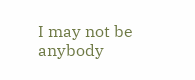I may not be anybody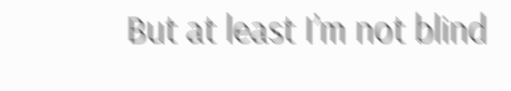But at least I’m not blind